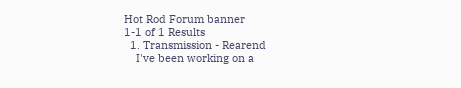Hot Rod Forum banner
1-1 of 1 Results
  1. Transmission - Rearend
    I've been working on a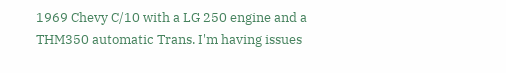1969 Chevy C/10 with a LG 250 engine and a THM350 automatic Trans. I'm having issues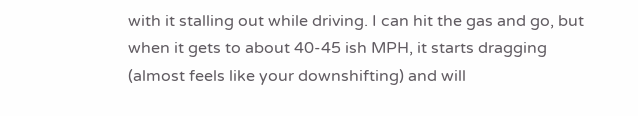with it stalling out while driving. I can hit the gas and go, but when it gets to about 40-45 ish MPH, it starts dragging (almost feels like your downshifting) and will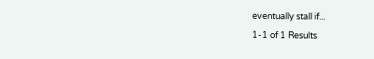eventually stall if...
1-1 of 1 Results